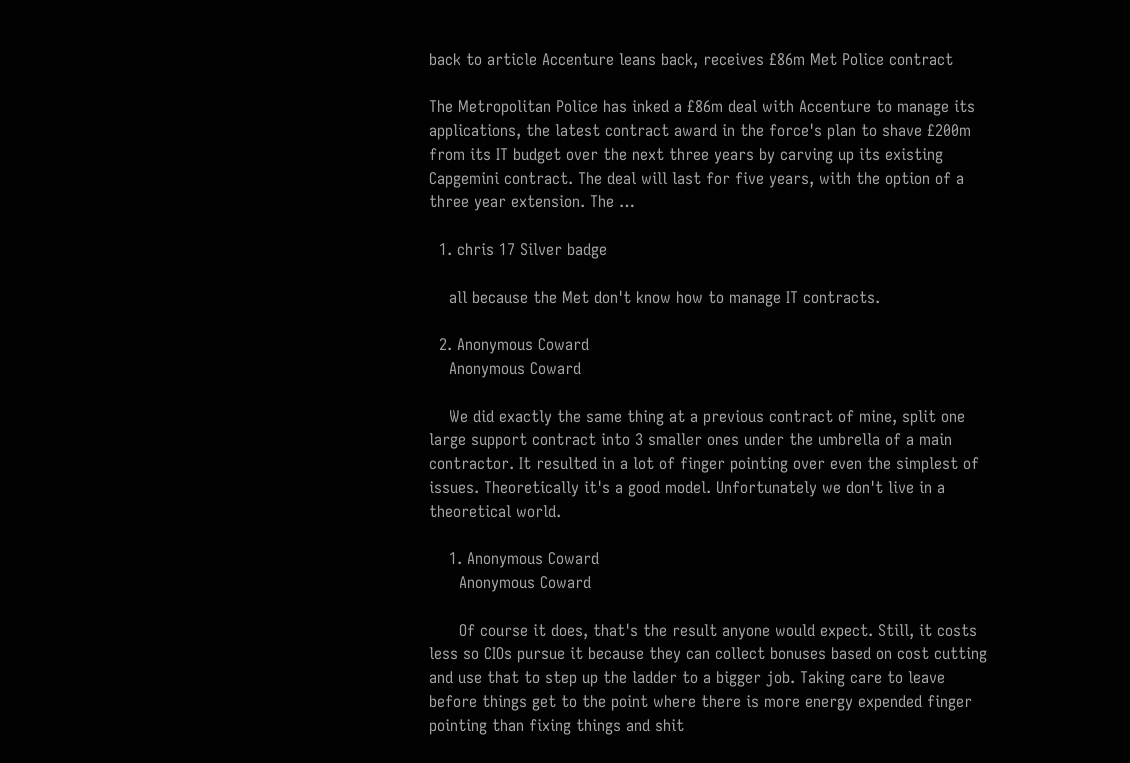back to article Accenture leans back, receives £86m Met Police contract

The Metropolitan Police has inked a £86m deal with Accenture to manage its applications, the latest contract award in the force's plan to shave £200m from its IT budget over the next three years by carving up its existing Capgemini contract. The deal will last for five years, with the option of a three year extension. The …

  1. chris 17 Silver badge

    all because the Met don't know how to manage IT contracts.

  2. Anonymous Coward
    Anonymous Coward

    We did exactly the same thing at a previous contract of mine, split one large support contract into 3 smaller ones under the umbrella of a main contractor. It resulted in a lot of finger pointing over even the simplest of issues. Theoretically it's a good model. Unfortunately we don't live in a theoretical world.

    1. Anonymous Coward
      Anonymous Coward

      Of course it does, that's the result anyone would expect. Still, it costs less so CIOs pursue it because they can collect bonuses based on cost cutting and use that to step up the ladder to a bigger job. Taking care to leave before things get to the point where there is more energy expended finger pointing than fixing things and shit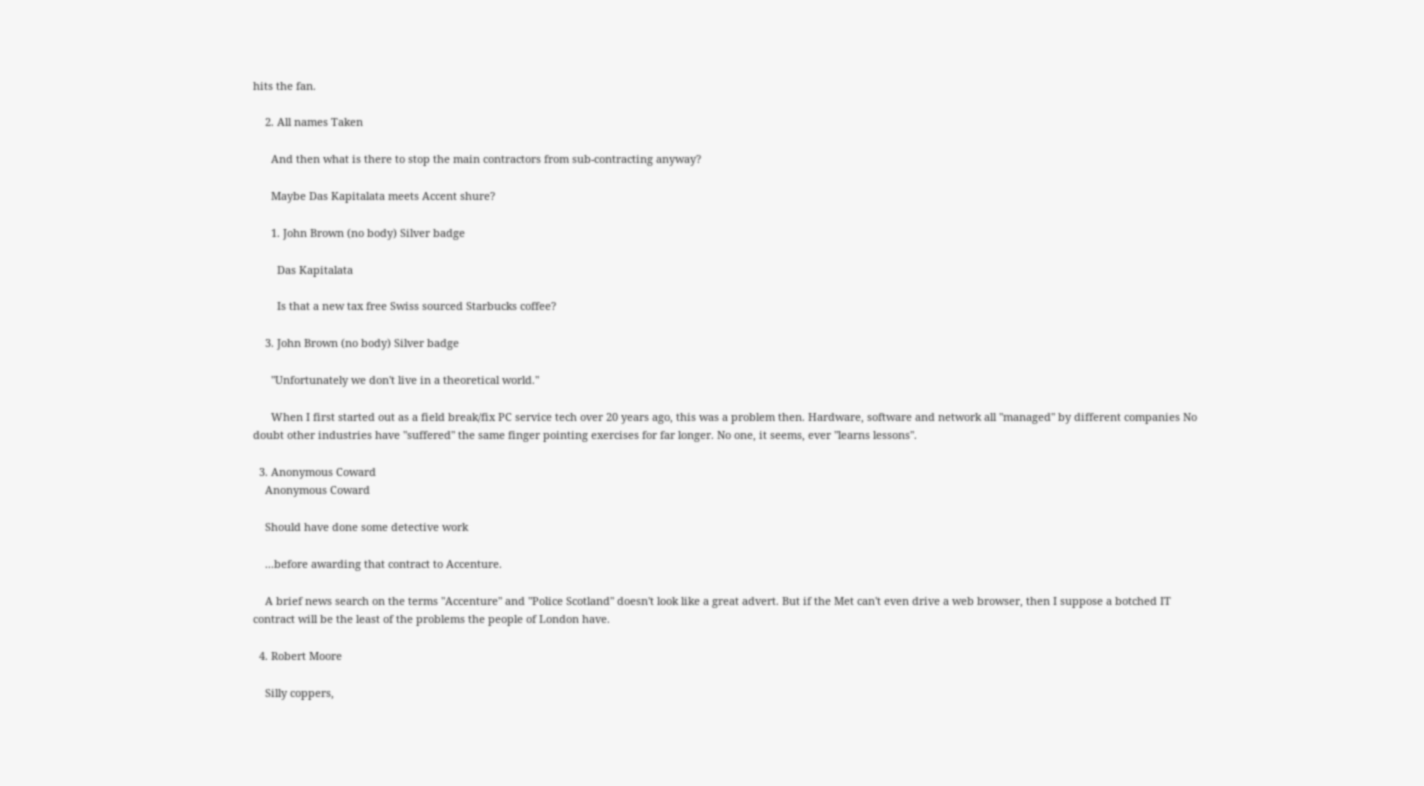hits the fan.

    2. All names Taken

      And then what is there to stop the main contractors from sub-contracting anyway?

      Maybe Das Kapitalata meets Accent shure?

      1. John Brown (no body) Silver badge

        Das Kapitalata

        Is that a new tax free Swiss sourced Starbucks coffee?

    3. John Brown (no body) Silver badge

      "Unfortunately we don't live in a theoretical world."

      When I first started out as a field break/fix PC service tech over 20 years ago, this was a problem then. Hardware, software and network all "managed" by different companies No doubt other industries have "suffered" the same finger pointing exercises for far longer. No one, it seems, ever "learns lessons".

  3. Anonymous Coward
    Anonymous Coward

    Should have done some detective work

    ...before awarding that contract to Accenture.

    A brief news search on the terms "Accenture" and "Police Scotland" doesn't look like a great advert. But if the Met can't even drive a web browser, then I suppose a botched IT contract will be the least of the problems the people of London have.

  4. Robert Moore

    Silly coppers,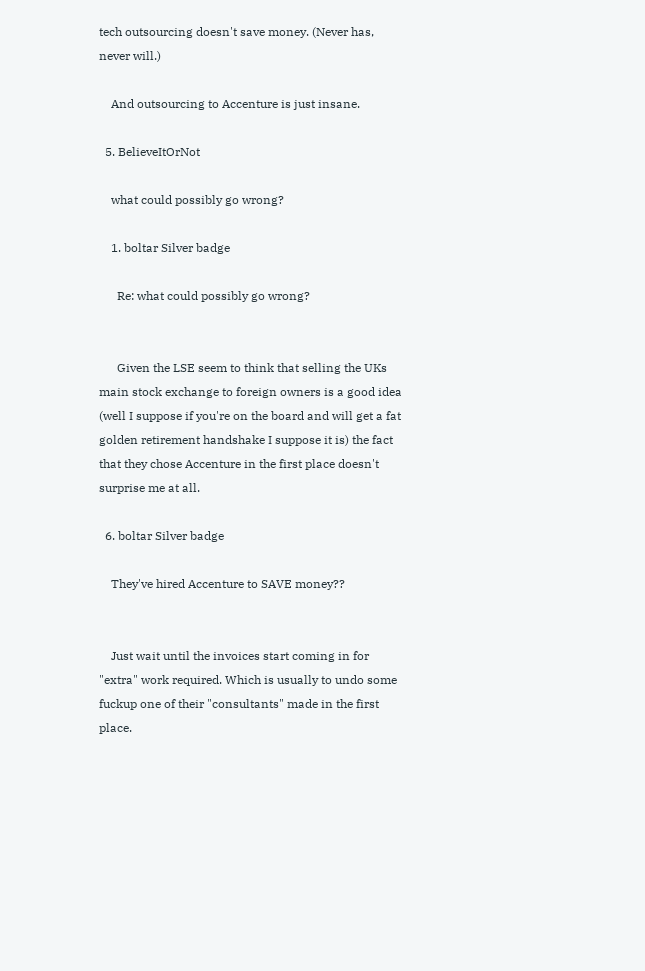tech outsourcing doesn't save money. (Never has, never will.)

    And outsourcing to Accenture is just insane.

  5. BelieveItOrNot

    what could possibly go wrong?

    1. boltar Silver badge

      Re: what could possibly go wrong?


      Given the LSE seem to think that selling the UKs main stock exchange to foreign owners is a good idea (well I suppose if you're on the board and will get a fat golden retirement handshake I suppose it is) the fact that they chose Accenture in the first place doesn't surprise me at all.

  6. boltar Silver badge

    They've hired Accenture to SAVE money??


    Just wait until the invoices start coming in for "extra" work required. Which is usually to undo some fuckup one of their "consultants" made in the first place.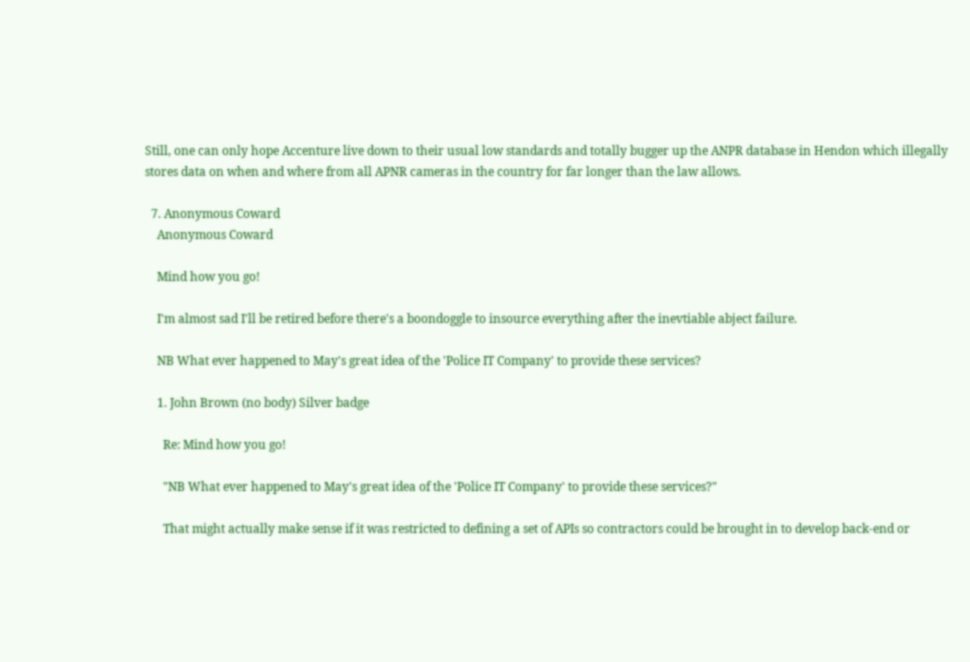Still, one can only hope Accenture live down to their usual low standards and totally bugger up the ANPR database in Hendon which illegally stores data on when and where from all APNR cameras in the country for far longer than the law allows.

  7. Anonymous Coward
    Anonymous Coward

    Mind how you go!

    I'm almost sad I'll be retired before there's a boondoggle to insource everything after the inevtiable abject failure.

    NB What ever happened to May's great idea of the 'Police IT Company' to provide these services?

    1. John Brown (no body) Silver badge

      Re: Mind how you go!

      "NB What ever happened to May's great idea of the 'Police IT Company' to provide these services?"

      That might actually make sense if it was restricted to defining a set of APIs so contractors could be brought in to develop back-end or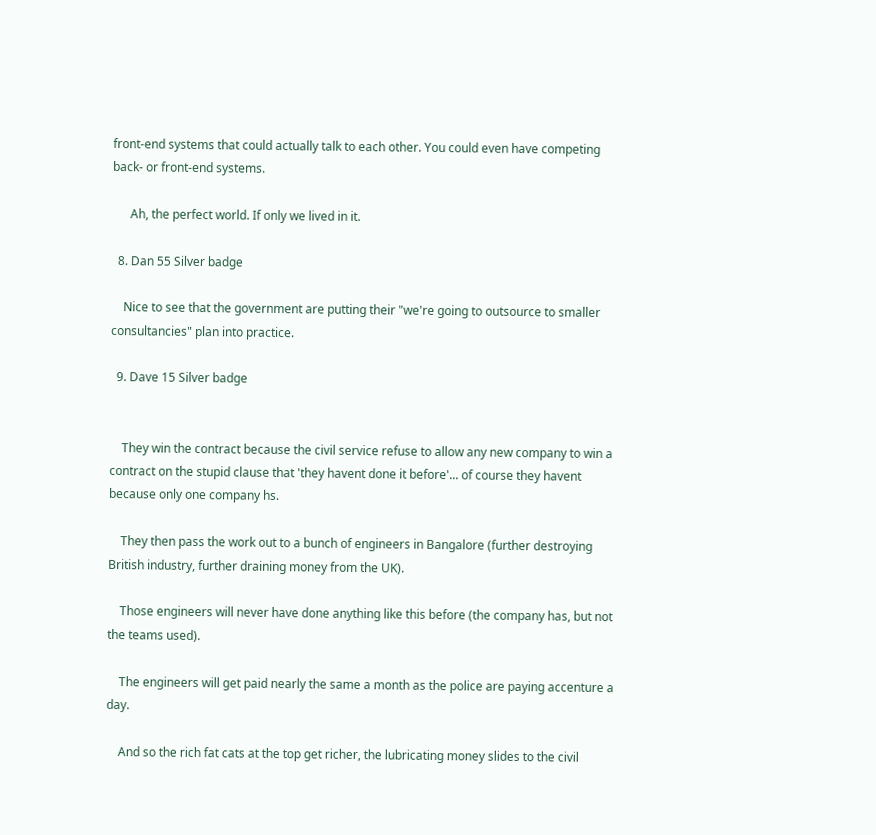front-end systems that could actually talk to each other. You could even have competing back- or front-end systems.

      Ah, the perfect world. If only we lived in it.

  8. Dan 55 Silver badge

    Nice to see that the government are putting their "we're going to outsource to smaller consultancies" plan into practice.

  9. Dave 15 Silver badge


    They win the contract because the civil service refuse to allow any new company to win a contract on the stupid clause that 'they havent done it before'... of course they havent because only one company hs.

    They then pass the work out to a bunch of engineers in Bangalore (further destroying British industry, further draining money from the UK).

    Those engineers will never have done anything like this before (the company has, but not the teams used).

    The engineers will get paid nearly the same a month as the police are paying accenture a day.

    And so the rich fat cats at the top get richer, the lubricating money slides to the civil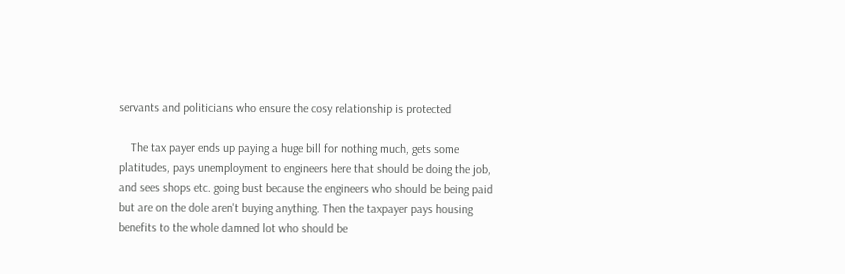servants and politicians who ensure the cosy relationship is protected

    The tax payer ends up paying a huge bill for nothing much, gets some platitudes, pays unemployment to engineers here that should be doing the job, and sees shops etc. going bust because the engineers who should be being paid but are on the dole aren't buying anything. Then the taxpayer pays housing benefits to the whole damned lot who should be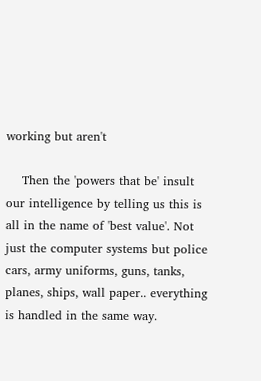working but aren't

    Then the 'powers that be' insult our intelligence by telling us this is all in the name of 'best value'. Not just the computer systems but police cars, army uniforms, guns, tanks, planes, ships, wall paper.. everything is handled in the same way.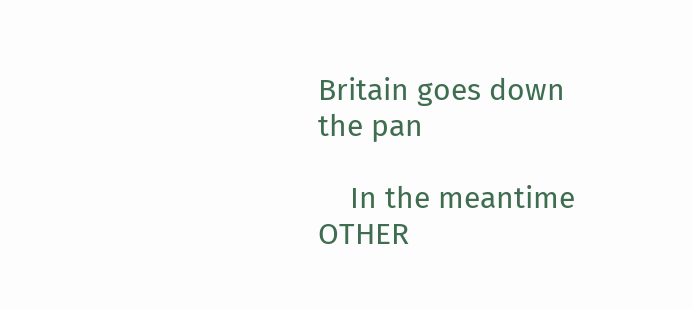Britain goes down the pan

    In the meantime OTHER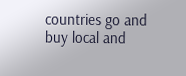countries go and buy local and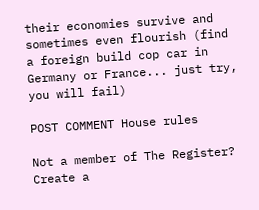their economies survive and sometimes even flourish (find a foreign build cop car in Germany or France... just try, you will fail)

POST COMMENT House rules

Not a member of The Register? Create a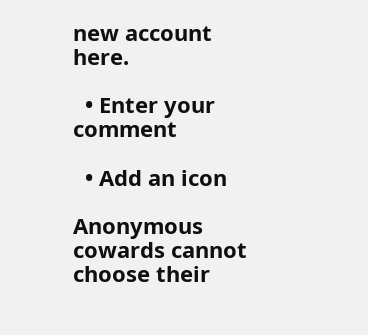new account here.

  • Enter your comment

  • Add an icon

Anonymous cowards cannot choose their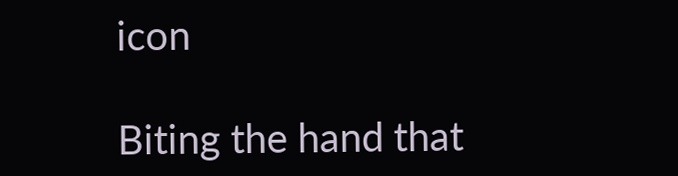icon

Biting the hand that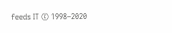feeds IT © 1998–2020